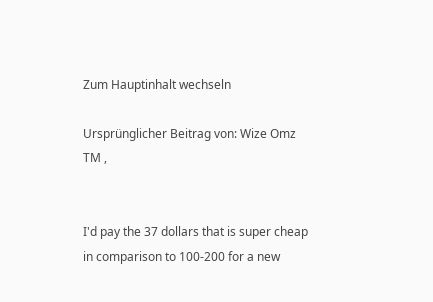Zum Hauptinhalt wechseln

Ursprünglicher Beitrag von: Wize Omz TM ,


I'd pay the 37 dollars that is super cheap in comparison to 100-200 for a new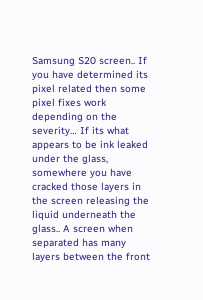Samsung S20 screen.. If you have determined its pixel related then some pixel fixes work depending on the severity… If its what appears to be ink leaked under the glass, somewhere you have cracked those layers in the screen releasing the liquid underneath the glass.. A screen when separated has many layers between the front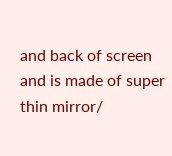and back of screen and is made of super thin mirror/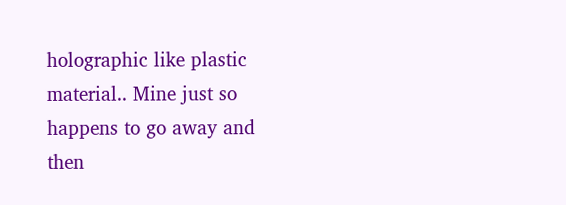holographic like plastic material.. Mine just so happens to go away and then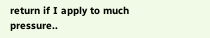return if I apply to much pressure..